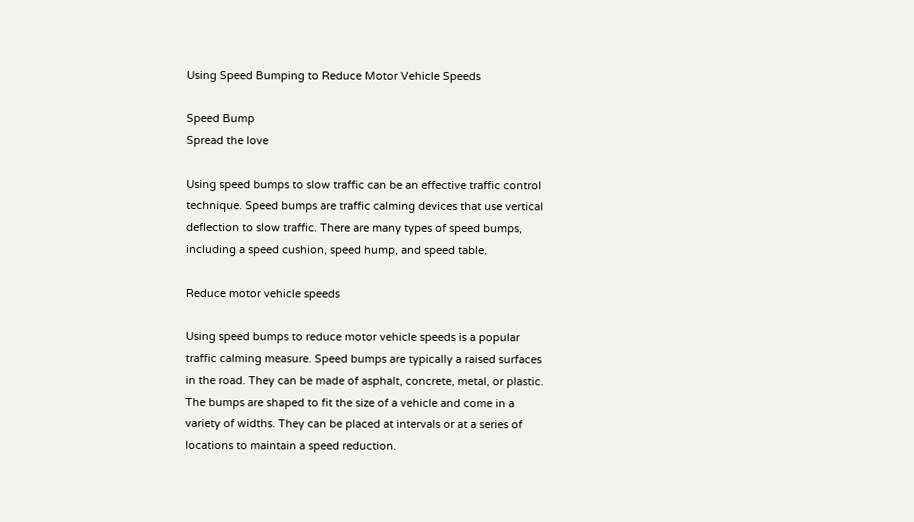Using Speed Bumping to Reduce Motor Vehicle Speeds

Speed Bump
Spread the love

Using speed bumps to slow traffic can be an effective traffic control technique. Speed bumps are traffic calming devices that use vertical deflection to slow traffic. There are many types of speed bumps, including a speed cushion, speed hump, and speed table.

Reduce motor vehicle speeds

Using speed bumps to reduce motor vehicle speeds is a popular traffic calming measure. Speed bumps are typically a raised surfaces in the road. They can be made of asphalt, concrete, metal, or plastic. The bumps are shaped to fit the size of a vehicle and come in a variety of widths. They can be placed at intervals or at a series of locations to maintain a speed reduction.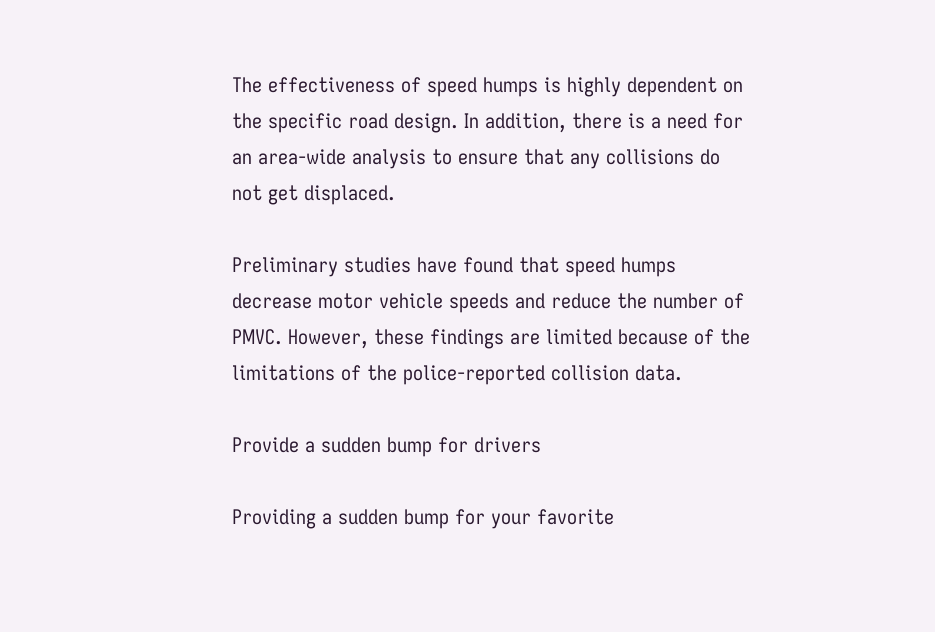The effectiveness of speed humps is highly dependent on the specific road design. In addition, there is a need for an area-wide analysis to ensure that any collisions do not get displaced.

Preliminary studies have found that speed humps decrease motor vehicle speeds and reduce the number of PMVC. However, these findings are limited because of the limitations of the police-reported collision data.

Provide a sudden bump for drivers

Providing a sudden bump for your favorite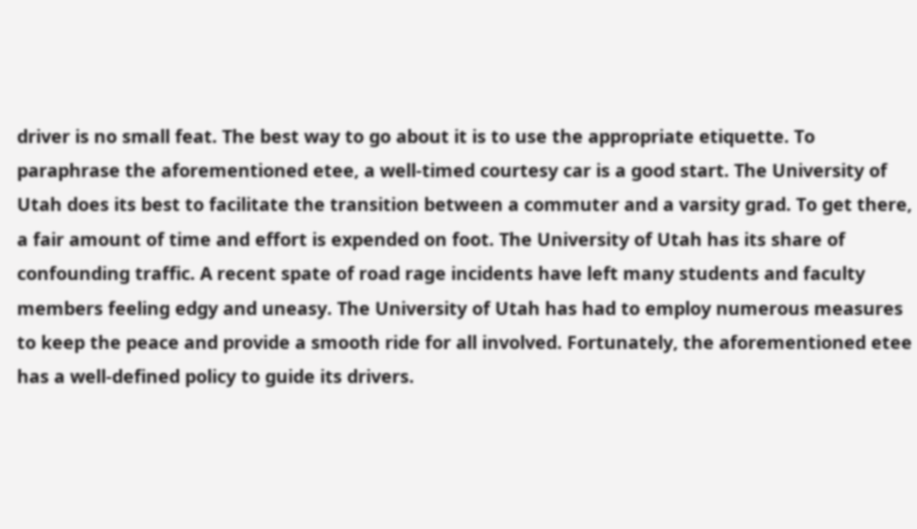driver is no small feat. The best way to go about it is to use the appropriate etiquette. To paraphrase the aforementioned etee, a well-timed courtesy car is a good start. The University of Utah does its best to facilitate the transition between a commuter and a varsity grad. To get there, a fair amount of time and effort is expended on foot. The University of Utah has its share of confounding traffic. A recent spate of road rage incidents have left many students and faculty members feeling edgy and uneasy. The University of Utah has had to employ numerous measures to keep the peace and provide a smooth ride for all involved. Fortunately, the aforementioned etee has a well-defined policy to guide its drivers.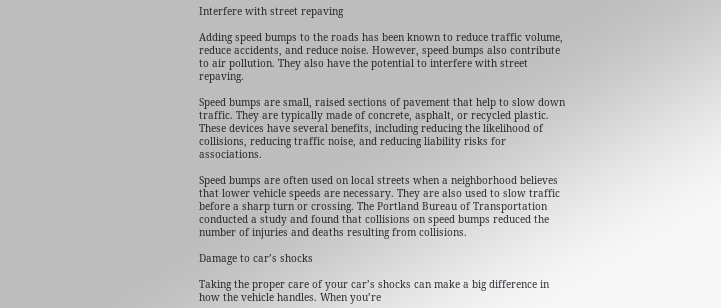Interfere with street repaving

Adding speed bumps to the roads has been known to reduce traffic volume, reduce accidents, and reduce noise. However, speed bumps also contribute to air pollution. They also have the potential to interfere with street repaving.

Speed bumps are small, raised sections of pavement that help to slow down traffic. They are typically made of concrete, asphalt, or recycled plastic. These devices have several benefits, including reducing the likelihood of collisions, reducing traffic noise, and reducing liability risks for associations.

Speed bumps are often used on local streets when a neighborhood believes that lower vehicle speeds are necessary. They are also used to slow traffic before a sharp turn or crossing. The Portland Bureau of Transportation conducted a study and found that collisions on speed bumps reduced the number of injuries and deaths resulting from collisions.

Damage to car’s shocks

Taking the proper care of your car’s shocks can make a big difference in how the vehicle handles. When you’re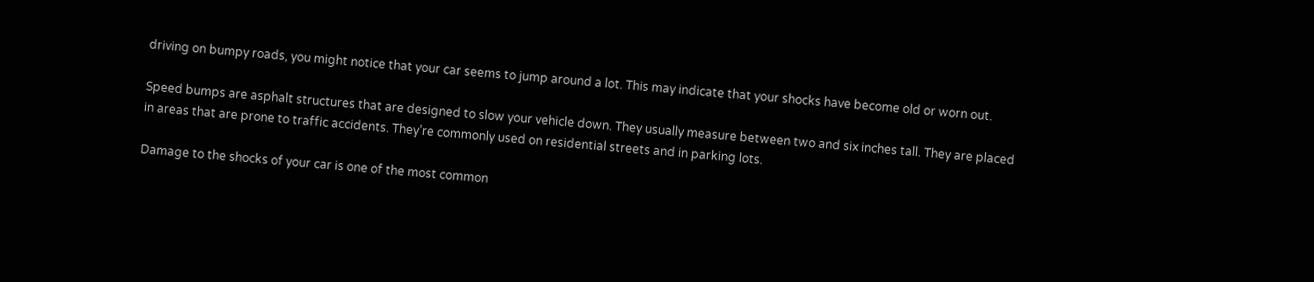driving on bumpy roads, you might notice that your car seems to jump around a lot. This may indicate that your shocks have become old or worn out.

Speed bumps are asphalt structures that are designed to slow your vehicle down. They usually measure between two and six inches tall. They are placed in areas that are prone to traffic accidents. They’re commonly used on residential streets and in parking lots.

Damage to the shocks of your car is one of the most common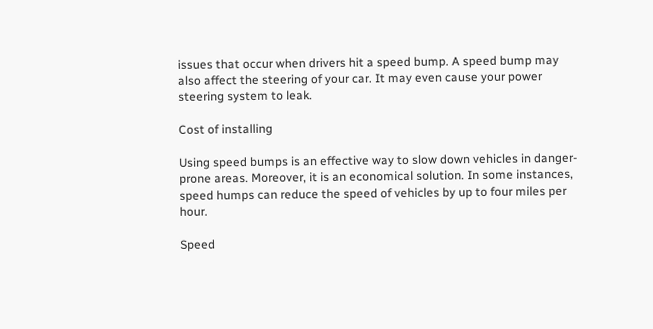issues that occur when drivers hit a speed bump. A speed bump may also affect the steering of your car. It may even cause your power steering system to leak.

Cost of installing

Using speed bumps is an effective way to slow down vehicles in danger-prone areas. Moreover, it is an economical solution. In some instances, speed humps can reduce the speed of vehicles by up to four miles per hour.

Speed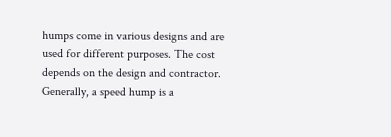humps come in various designs and are used for different purposes. The cost depends on the design and contractor. Generally, a speed hump is a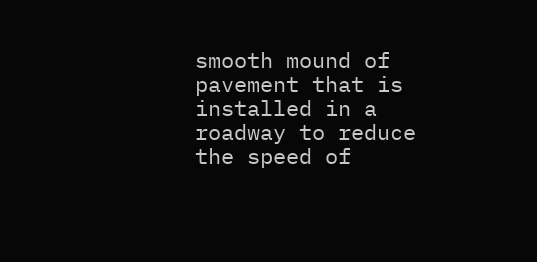smooth mound of pavement that is installed in a roadway to reduce the speed of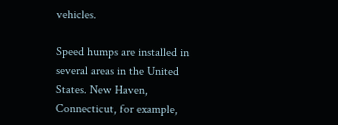vehicles.

Speed humps are installed in several areas in the United States. New Haven, Connecticut, for example,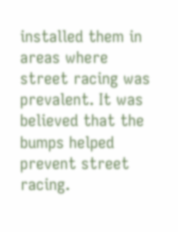installed them in areas where street racing was prevalent. It was believed that the bumps helped prevent street racing.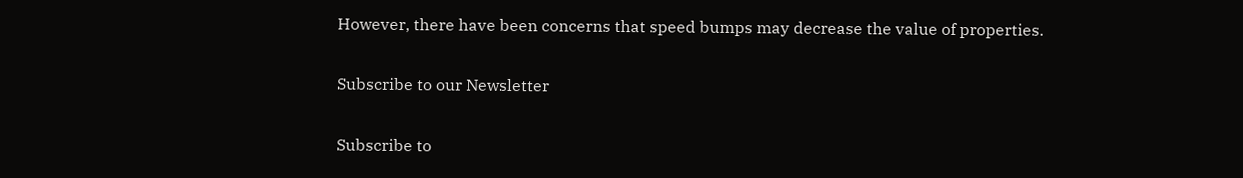However, there have been concerns that speed bumps may decrease the value of properties.

Subscribe to our Newsletter

Subscribe to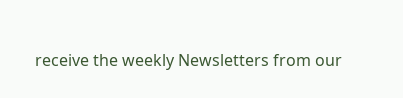receive the weekly Newsletters from our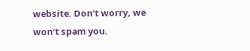website. Don’t worry, we won’t spam you.